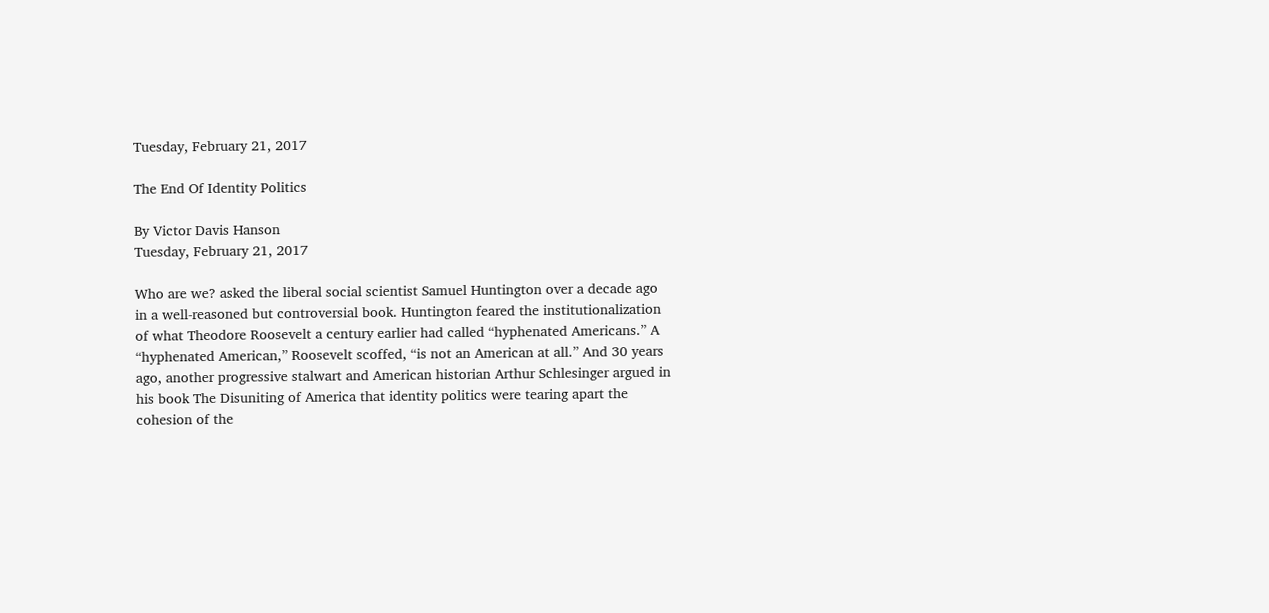Tuesday, February 21, 2017

The End Of Identity Politics

By Victor Davis Hanson
Tuesday, February 21, 2017

Who are we? asked the liberal social scientist Samuel Huntington over a decade ago in a well-reasoned but controversial book. Huntington feared the institutionalization of what Theodore Roosevelt a century earlier had called “hyphenated Americans.” A “hyphenated American,” Roosevelt scoffed, “is not an American at all.” And 30 years ago, another progressive stalwart and American historian Arthur Schlesinger argued in his book The Disuniting of America that identity politics were tearing apart the cohesion of the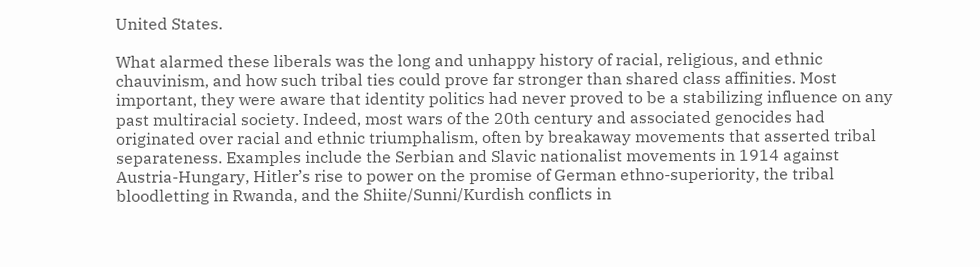United States.

What alarmed these liberals was the long and unhappy history of racial, religious, and ethnic chauvinism, and how such tribal ties could prove far stronger than shared class affinities. Most important, they were aware that identity politics had never proved to be a stabilizing influence on any past multiracial society. Indeed, most wars of the 20th century and associated genocides had originated over racial and ethnic triumphalism, often by breakaway movements that asserted tribal separateness. Examples include the Serbian and Slavic nationalist movements in 1914 against Austria-Hungary, Hitler’s rise to power on the promise of German ethno-superiority, the tribal bloodletting in Rwanda, and the Shiite/Sunni/Kurdish conflicts in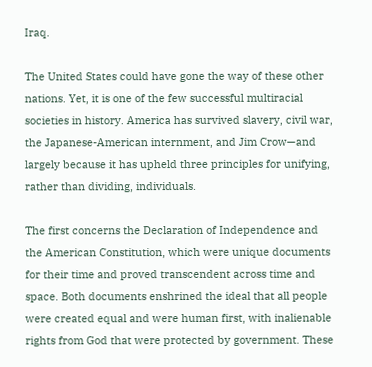Iraq.

The United States could have gone the way of these other nations. Yet, it is one of the few successful multiracial societies in history. America has survived slavery, civil war, the Japanese-American internment, and Jim Crow—and largely because it has upheld three principles for unifying, rather than dividing, individuals.

The first concerns the Declaration of Independence and the American Constitution, which were unique documents for their time and proved transcendent across time and space. Both documents enshrined the ideal that all people were created equal and were human first, with inalienable rights from God that were protected by government. These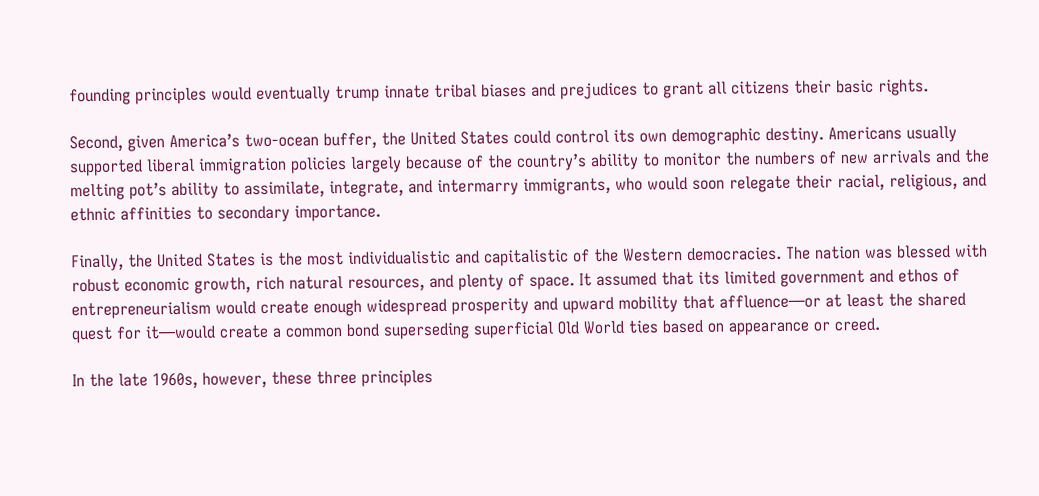founding principles would eventually trump innate tribal biases and prejudices to grant all citizens their basic rights.

Second, given America’s two-ocean buffer, the United States could control its own demographic destiny. Americans usually supported liberal immigration policies largely because of the country’s ability to monitor the numbers of new arrivals and the melting pot’s ability to assimilate, integrate, and intermarry immigrants, who would soon relegate their racial, religious, and ethnic affinities to secondary importance.

Finally, the United States is the most individualistic and capitalistic of the Western democracies. The nation was blessed with robust economic growth, rich natural resources, and plenty of space. It assumed that its limited government and ethos of entrepreneurialism would create enough widespread prosperity and upward mobility that affluence—or at least the shared quest for it—would create a common bond superseding superficial Old World ties based on appearance or creed.

In the late 1960s, however, these three principles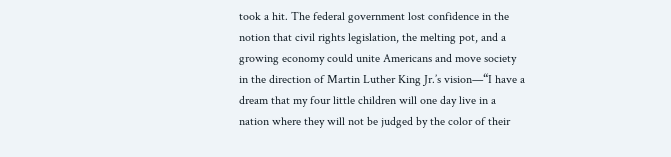took a hit. The federal government lost confidence in the notion that civil rights legislation, the melting pot, and a growing economy could unite Americans and move society in the direction of Martin Luther King Jr.’s vision—“I have a dream that my four little children will one day live in a nation where they will not be judged by the color of their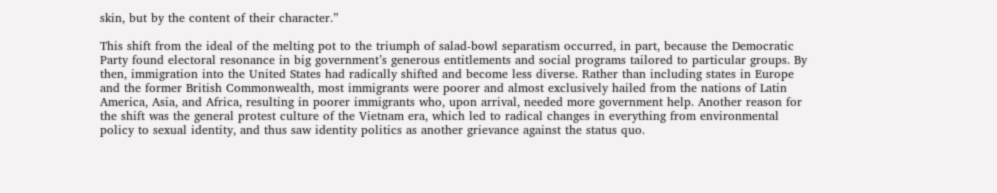skin, but by the content of their character.”

This shift from the ideal of the melting pot to the triumph of salad-bowl separatism occurred, in part, because the Democratic Party found electoral resonance in big government’s generous entitlements and social programs tailored to particular groups. By then, immigration into the United States had radically shifted and become less diverse. Rather than including states in Europe and the former British Commonwealth, most immigrants were poorer and almost exclusively hailed from the nations of Latin America, Asia, and Africa, resulting in poorer immigrants who, upon arrival, needed more government help. Another reason for the shift was the general protest culture of the Vietnam era, which led to radical changes in everything from environmental policy to sexual identity, and thus saw identity politics as another grievance against the status quo.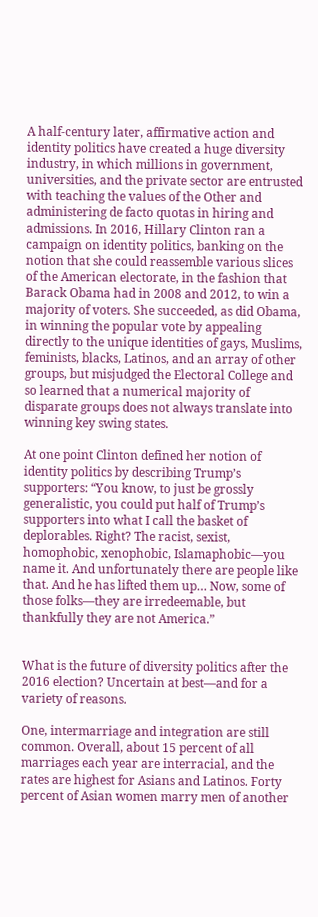A half-century later, affirmative action and identity politics have created a huge diversity industry, in which millions in government, universities, and the private sector are entrusted with teaching the values of the Other and administering de facto quotas in hiring and admissions. In 2016, Hillary Clinton ran a campaign on identity politics, banking on the notion that she could reassemble various slices of the American electorate, in the fashion that Barack Obama had in 2008 and 2012, to win a majority of voters. She succeeded, as did Obama, in winning the popular vote by appealing directly to the unique identities of gays, Muslims, feminists, blacks, Latinos, and an array of other groups, but misjudged the Electoral College and so learned that a numerical majority of disparate groups does not always translate into winning key swing states.

At one point Clinton defined her notion of identity politics by describing Trump’s supporters: “You know, to just be grossly generalistic, you could put half of Trump’s supporters into what I call the basket of deplorables. Right? The racist, sexist, homophobic, xenophobic, Islamaphobic—you name it. And unfortunately there are people like that. And he has lifted them up… Now, some of those folks—they are irredeemable, but thankfully they are not America.”


What is the future of diversity politics after the 2016 election? Uncertain at best—and for a variety of reasons.

One, intermarriage and integration are still common. Overall, about 15 percent of all marriages each year are interracial, and the rates are highest for Asians and Latinos. Forty percent of Asian women marry men of another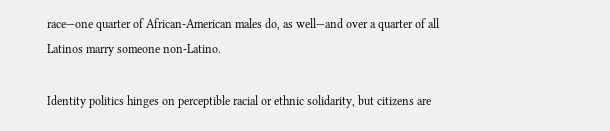race—one quarter of African-American males do, as well—and over a quarter of all Latinos marry someone non-Latino.

Identity politics hinges on perceptible racial or ethnic solidarity, but citizens are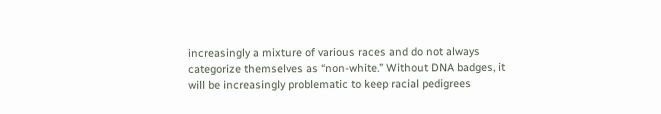increasingly a mixture of various races and do not always categorize themselves as “non-white.” Without DNA badges, it will be increasingly problematic to keep racial pedigrees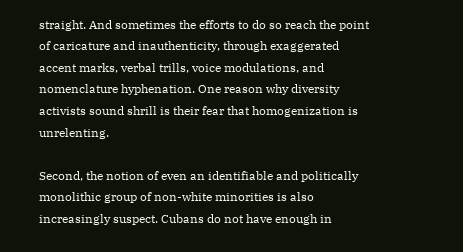straight. And sometimes the efforts to do so reach the point of caricature and inauthenticity, through exaggerated accent marks, verbal trills, voice modulations, and nomenclature hyphenation. One reason why diversity activists sound shrill is their fear that homogenization is unrelenting.

Second, the notion of even an identifiable and politically monolithic group of non-white minorities is also increasingly suspect. Cubans do not have enough in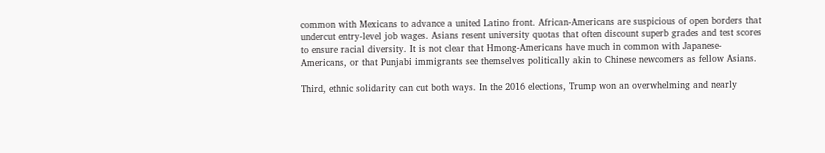common with Mexicans to advance a united Latino front. African-Americans are suspicious of open borders that undercut entry-level job wages. Asians resent university quotas that often discount superb grades and test scores to ensure racial diversity. It is not clear that Hmong-Americans have much in common with Japanese-Americans, or that Punjabi immigrants see themselves politically akin to Chinese newcomers as fellow Asians.

Third, ethnic solidarity can cut both ways. In the 2016 elections, Trump won an overwhelming and nearly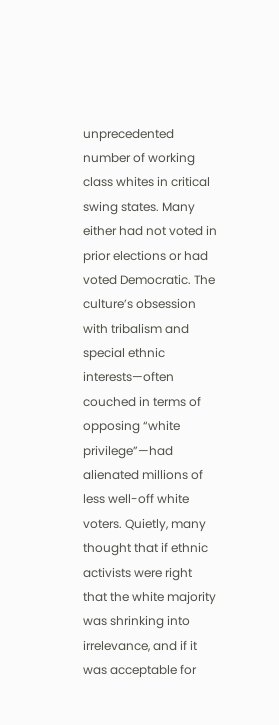unprecedented number of working class whites in critical swing states. Many either had not voted in prior elections or had voted Democratic. The culture’s obsession with tribalism and special ethnic interests—often couched in terms of opposing “white privilege”—had alienated millions of less well-off white voters. Quietly, many thought that if ethnic activists were right that the white majority was shrinking into irrelevance, and if it was acceptable for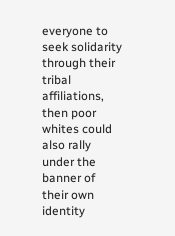everyone to seek solidarity through their tribal affiliations, then poor whites could also rally under the banner of their own identity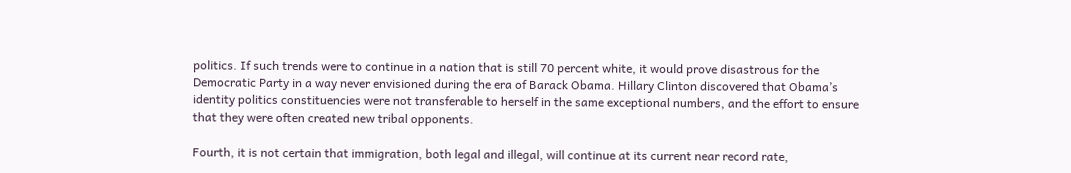politics. If such trends were to continue in a nation that is still 70 percent white, it would prove disastrous for the Democratic Party in a way never envisioned during the era of Barack Obama. Hillary Clinton discovered that Obama’s identity politics constituencies were not transferable to herself in the same exceptional numbers, and the effort to ensure that they were often created new tribal opponents.

Fourth, it is not certain that immigration, both legal and illegal, will continue at its current near record rate,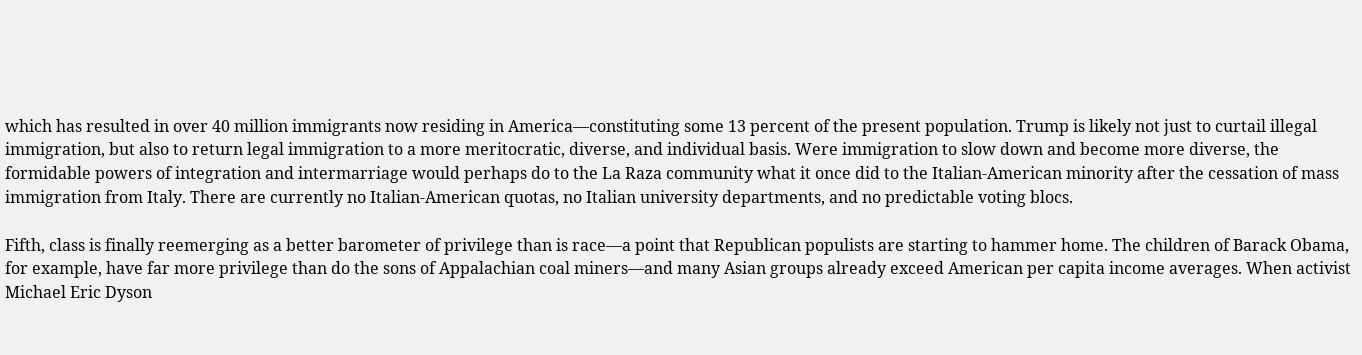which has resulted in over 40 million immigrants now residing in America—constituting some 13 percent of the present population. Trump is likely not just to curtail illegal immigration, but also to return legal immigration to a more meritocratic, diverse, and individual basis. Were immigration to slow down and become more diverse, the formidable powers of integration and intermarriage would perhaps do to the La Raza community what it once did to the Italian-American minority after the cessation of mass immigration from Italy. There are currently no Italian-American quotas, no Italian university departments, and no predictable voting blocs.

Fifth, class is finally reemerging as a better barometer of privilege than is race—a point that Republican populists are starting to hammer home. The children of Barack Obama, for example, have far more privilege than do the sons of Appalachian coal miners—and many Asian groups already exceed American per capita income averages. When activist Michael Eric Dyson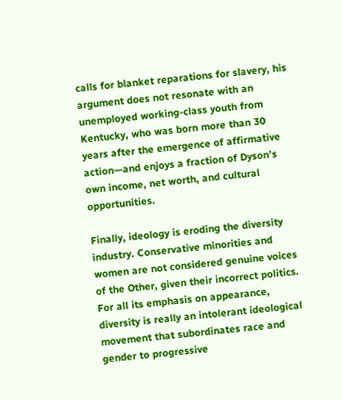calls for blanket reparations for slavery, his argument does not resonate with an unemployed working-class youth from Kentucky, who was born more than 30 years after the emergence of affirmative action—and enjoys a fraction of Dyson’s own income, net worth, and cultural opportunities.

Finally, ideology is eroding the diversity industry. Conservative minorities and women are not considered genuine voices of the Other, given their incorrect politics. For all its emphasis on appearance, diversity is really an intolerant ideological movement that subordinates race and gender to progressive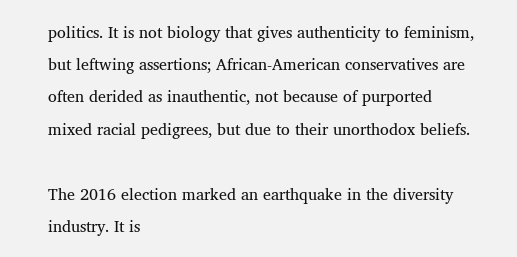politics. It is not biology that gives authenticity to feminism, but leftwing assertions; African-American conservatives are often derided as inauthentic, not because of purported mixed racial pedigrees, but due to their unorthodox beliefs.

The 2016 election marked an earthquake in the diversity industry. It is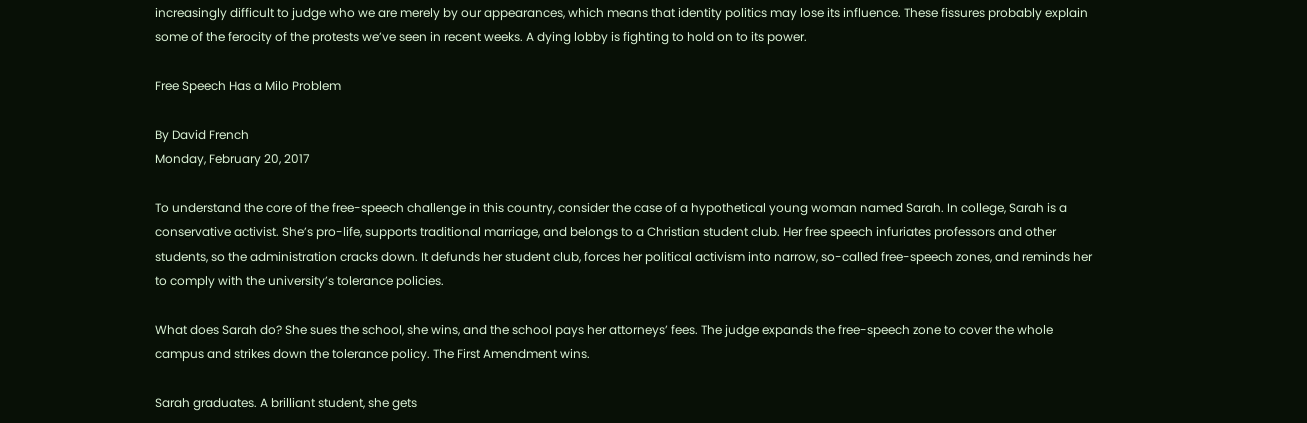increasingly difficult to judge who we are merely by our appearances, which means that identity politics may lose its influence. These fissures probably explain some of the ferocity of the protests we’ve seen in recent weeks. A dying lobby is fighting to hold on to its power.

Free Speech Has a Milo Problem

By David French
Monday, February 20, 2017

To understand the core of the free-speech challenge in this country, consider the case of a hypothetical young woman named Sarah. In college, Sarah is a conservative activist. She’s pro-life, supports traditional marriage, and belongs to a Christian student club. Her free speech infuriates professors and other students, so the administration cracks down. It defunds her student club, forces her political activism into narrow, so-called free-speech zones, and reminds her to comply with the university’s tolerance policies.

What does Sarah do? She sues the school, she wins, and the school pays her attorneys’ fees. The judge expands the free-speech zone to cover the whole campus and strikes down the tolerance policy. The First Amendment wins.

Sarah graduates. A brilliant student, she gets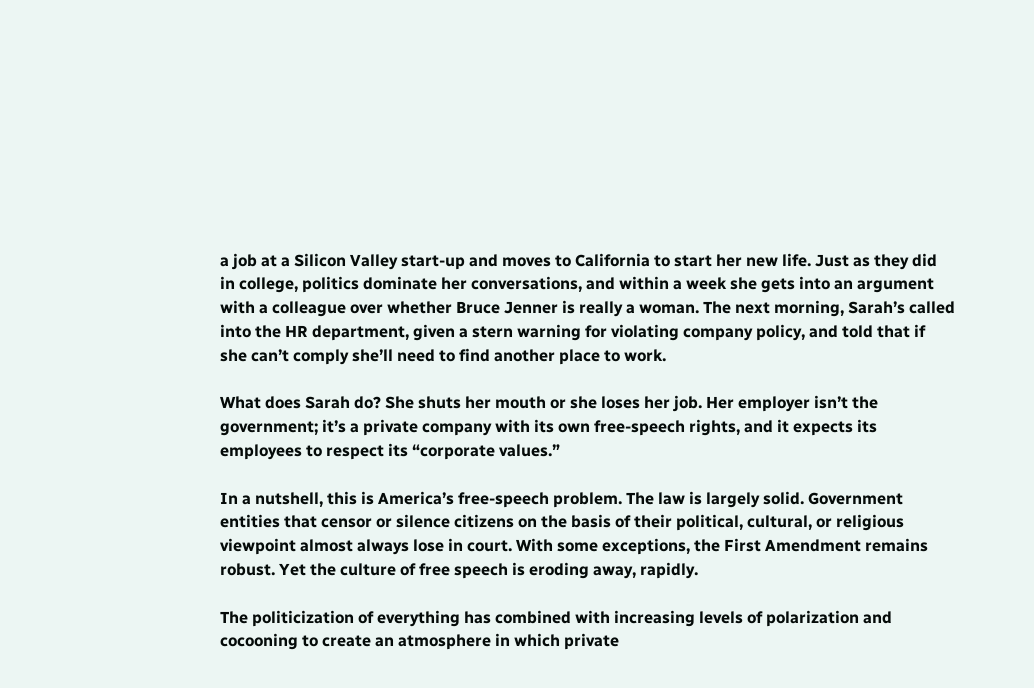a job at a Silicon Valley start-up and moves to California to start her new life. Just as they did in college, politics dominate her conversations, and within a week she gets into an argument with a colleague over whether Bruce Jenner is really a woman. The next morning, Sarah’s called into the HR department, given a stern warning for violating company policy, and told that if she can’t comply she’ll need to find another place to work.

What does Sarah do? She shuts her mouth or she loses her job. Her employer isn’t the government; it’s a private company with its own free-speech rights, and it expects its employees to respect its “corporate values.”

In a nutshell, this is America’s free-speech problem. The law is largely solid. Government entities that censor or silence citizens on the basis of their political, cultural, or religious viewpoint almost always lose in court. With some exceptions, the First Amendment remains robust. Yet the culture of free speech is eroding away, rapidly.

The politicization of everything has combined with increasing levels of polarization and cocooning to create an atmosphere in which private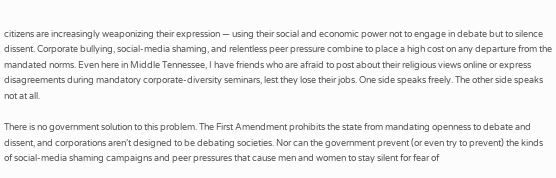citizens are increasingly weaponizing their expression — using their social and economic power not to engage in debate but to silence dissent. Corporate bullying, social-media shaming, and relentless peer pressure combine to place a high cost on any departure from the mandated norms. Even here in Middle Tennessee, I have friends who are afraid to post about their religious views online or express disagreements during mandatory corporate-diversity seminars, lest they lose their jobs. One side speaks freely. The other side speaks not at all.

There is no government solution to this problem. The First Amendment prohibits the state from mandating openness to debate and dissent, and corporations aren’t designed to be debating societies. Nor can the government prevent (or even try to prevent) the kinds of social-media shaming campaigns and peer pressures that cause men and women to stay silent for fear of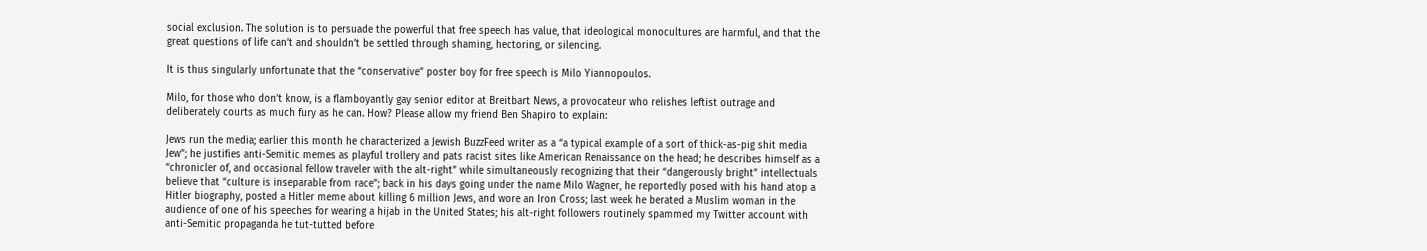social exclusion. The solution is to persuade the powerful that free speech has value, that ideological monocultures are harmful, and that the great questions of life can’t and shouldn’t be settled through shaming, hectoring, or silencing.

It is thus singularly unfortunate that the “conservative” poster boy for free speech is Milo Yiannopoulos.

Milo, for those who don’t know, is a flamboyantly gay senior editor at Breitbart News, a provocateur who relishes leftist outrage and deliberately courts as much fury as he can. How? Please allow my friend Ben Shapiro to explain:

Jews run the media; earlier this month he characterized a Jewish BuzzFeed writer as a “a typical example of a sort of thick-as-pig shit media Jew”; he justifies anti-Semitic memes as playful trollery and pats racist sites like American Renaissance on the head; he describes himself as a “chronicler of, and occasional fellow traveler with the alt-right” while simultaneously recognizing that their “dangerously bright” intellectuals believe that “culture is inseparable from race”; back in his days going under the name Milo Wagner, he reportedly posed with his hand atop a Hitler biography, posted a Hitler meme about killing 6 million Jews, and wore an Iron Cross; last week he berated a Muslim woman in the audience of one of his speeches for wearing a hijab in the United States; his alt-right followers routinely spammed my Twitter account with anti-Semitic propaganda he tut-tutted before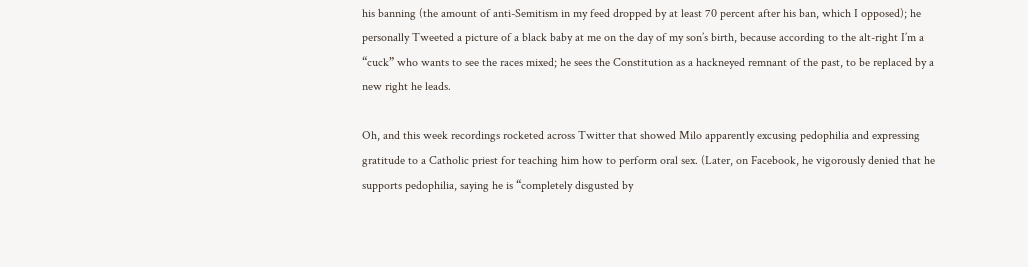his banning (the amount of anti-Semitism in my feed dropped by at least 70 percent after his ban, which I opposed); he personally Tweeted a picture of a black baby at me on the day of my son’s birth, because according to the alt-right I’m a “cuck” who wants to see the races mixed; he sees the Constitution as a hackneyed remnant of the past, to be replaced by a new right he leads.

Oh, and this week recordings rocketed across Twitter that showed Milo apparently excusing pedophilia and expressing gratitude to a Catholic priest for teaching him how to perform oral sex. (Later, on Facebook, he vigorously denied that he supports pedophilia, saying he is “completely disgusted by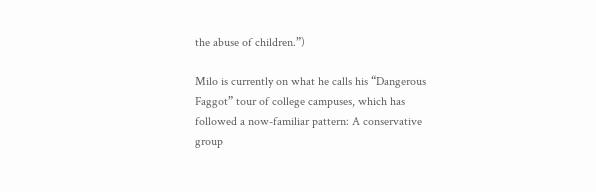the abuse of children.”)

Milo is currently on what he calls his “Dangerous Faggot” tour of college campuses, which has followed a now-familiar pattern: A conservative group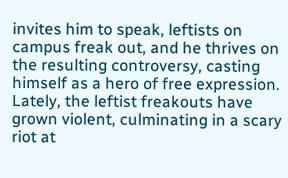invites him to speak, leftists on campus freak out, and he thrives on the resulting controversy, casting himself as a hero of free expression. Lately, the leftist freakouts have grown violent, culminating in a scary riot at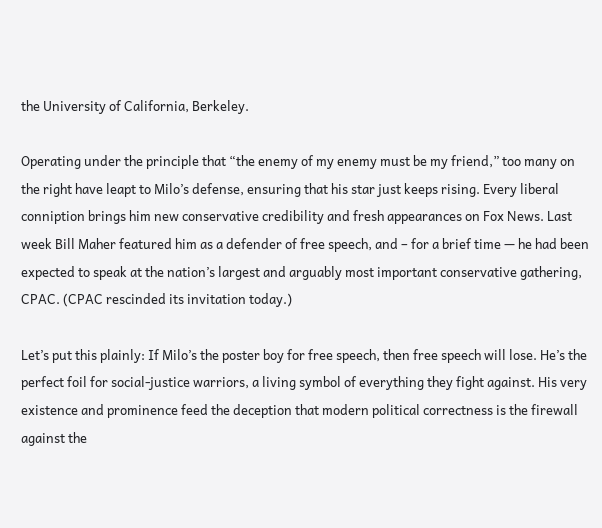the University of California, Berkeley.

Operating under the principle that “the enemy of my enemy must be my friend,” too many on the right have leapt to Milo’s defense, ensuring that his star just keeps rising. Every liberal conniption brings him new conservative credibility and fresh appearances on Fox News. Last week Bill Maher featured him as a defender of free speech, and – for a brief time — he had been expected to speak at the nation’s largest and arguably most important conservative gathering, CPAC. (CPAC rescinded its invitation today.)

Let’s put this plainly: If Milo’s the poster boy for free speech, then free speech will lose. He’s the perfect foil for social-justice warriors, a living symbol of everything they fight against. His very existence and prominence feed the deception that modern political correctness is the firewall against the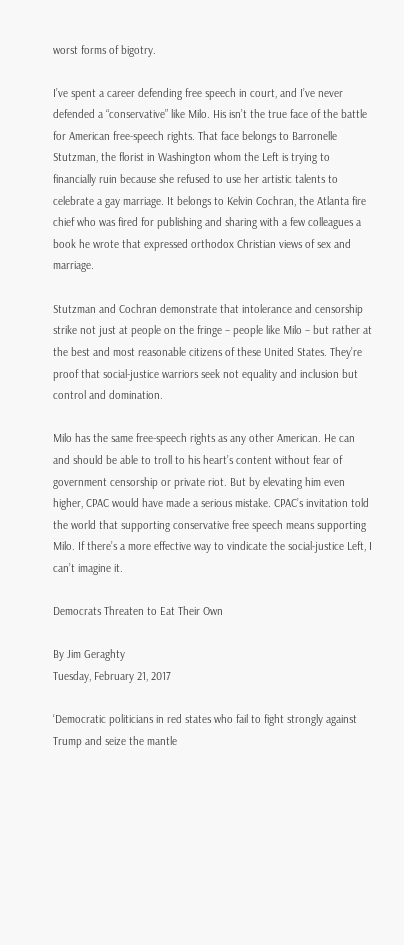worst forms of bigotry.

I’ve spent a career defending free speech in court, and I’ve never defended a “conservative” like Milo. His isn’t the true face of the battle for American free-speech rights. That face belongs to Barronelle Stutzman, the florist in Washington whom the Left is trying to financially ruin because she refused to use her artistic talents to celebrate a gay marriage. It belongs to Kelvin Cochran, the Atlanta fire chief who was fired for publishing and sharing with a few colleagues a book he wrote that expressed orthodox Christian views of sex and marriage.

Stutzman and Cochran demonstrate that intolerance and censorship strike not just at people on the fringe – people like Milo – but rather at the best and most reasonable citizens of these United States. They’re proof that social-justice warriors seek not equality and inclusion but control and domination.

Milo has the same free-speech rights as any other American. He can and should be able to troll to his heart’s content without fear of government censorship or private riot. But by elevating him even higher, CPAC would have made a serious mistake. CPAC’s invitation told the world that supporting conservative free speech means supporting Milo. If there’s a more effective way to vindicate the social-justice Left, I can’t imagine it.

Democrats Threaten to Eat Their Own

By Jim Geraghty
Tuesday, February 21, 2017

‘Democratic politicians in red states who fail to fight strongly against Trump and seize the mantle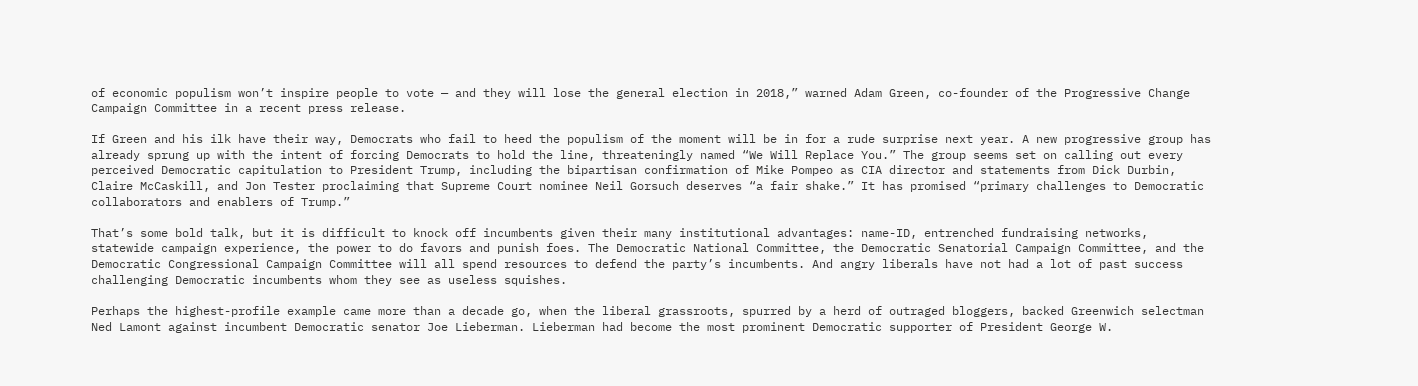of economic populism won’t inspire people to vote — and they will lose the general election in 2018,” warned Adam Green, co-founder of the Progressive Change Campaign Committee in a recent press release.

If Green and his ilk have their way, Democrats who fail to heed the populism of the moment will be in for a rude surprise next year. A new progressive group has already sprung up with the intent of forcing Democrats to hold the line, threateningly named “We Will Replace You.” The group seems set on calling out every perceived Democratic capitulation to President Trump, including the bipartisan confirmation of Mike Pompeo as CIA director and statements from Dick Durbin, Claire McCaskill, and Jon Tester proclaiming that Supreme Court nominee Neil Gorsuch deserves “a fair shake.” It has promised “primary challenges to Democratic collaborators and enablers of Trump.”

That’s some bold talk, but it is difficult to knock off incumbents given their many institutional advantages: name-ID, entrenched fundraising networks, statewide campaign experience, the power to do favors and punish foes. The Democratic National Committee, the Democratic Senatorial Campaign Committee, and the Democratic Congressional Campaign Committee will all spend resources to defend the party’s incumbents. And angry liberals have not had a lot of past success challenging Democratic incumbents whom they see as useless squishes.

Perhaps the highest-profile example came more than a decade go, when the liberal grassroots, spurred by a herd of outraged bloggers, backed Greenwich selectman Ned Lamont against incumbent Democratic senator Joe Lieberman. Lieberman had become the most prominent Democratic supporter of President George W.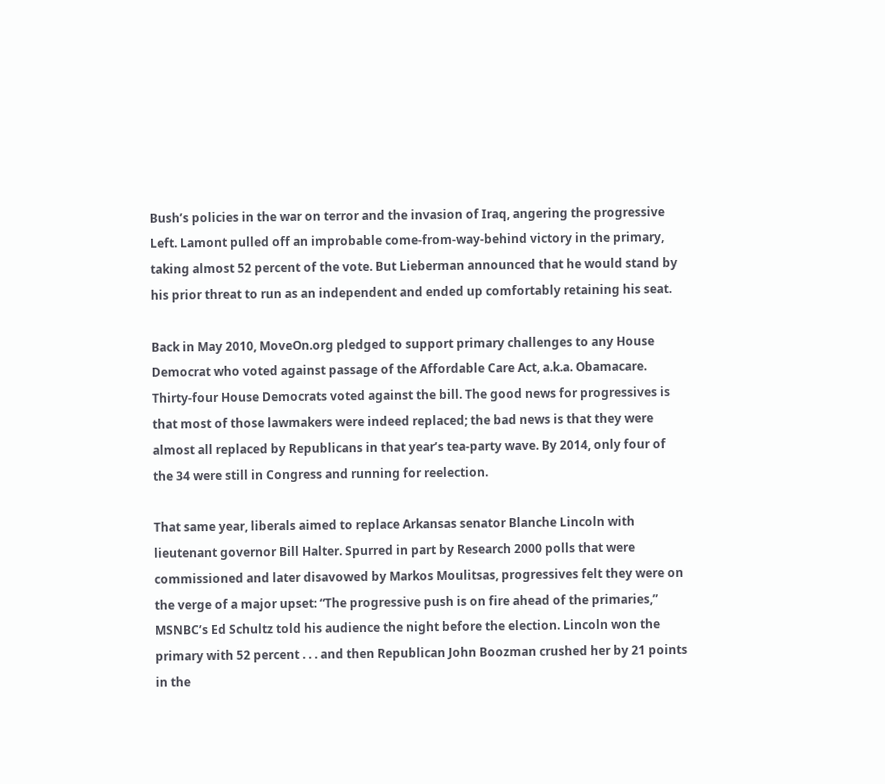Bush’s policies in the war on terror and the invasion of Iraq, angering the progressive Left. Lamont pulled off an improbable come-from-way-behind victory in the primary, taking almost 52 percent of the vote. But Lieberman announced that he would stand by his prior threat to run as an independent and ended up comfortably retaining his seat.

Back in May 2010, MoveOn.org pledged to support primary challenges to any House Democrat who voted against passage of the Affordable Care Act, a.k.a. Obamacare. Thirty-four House Democrats voted against the bill. The good news for progressives is that most of those lawmakers were indeed replaced; the bad news is that they were almost all replaced by Republicans in that year’s tea-party wave. By 2014, only four of the 34 were still in Congress and running for reelection.

That same year, liberals aimed to replace Arkansas senator Blanche Lincoln with lieutenant governor Bill Halter. Spurred in part by Research 2000 polls that were commissioned and later disavowed by Markos Moulitsas, progressives felt they were on the verge of a major upset: “The progressive push is on fire ahead of the primaries,” MSNBC’s Ed Schultz told his audience the night before the election. Lincoln won the primary with 52 percent . . . and then Republican John Boozman crushed her by 21 points in the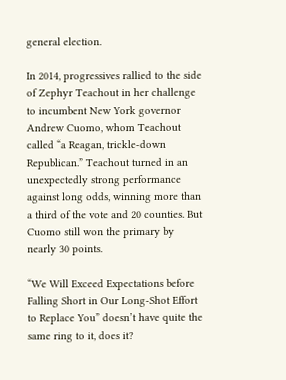general election.

In 2014, progressives rallied to the side of Zephyr Teachout in her challenge to incumbent New York governor Andrew Cuomo, whom Teachout called “a Reagan, trickle-down Republican.” Teachout turned in an unexpectedly strong performance against long odds, winning more than a third of the vote and 20 counties. But Cuomo still won the primary by nearly 30 points.

“We Will Exceed Expectations before Falling Short in Our Long-Shot Effort to Replace You” doesn’t have quite the same ring to it, does it?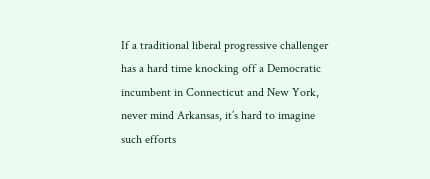If a traditional liberal progressive challenger has a hard time knocking off a Democratic incumbent in Connecticut and New York, never mind Arkansas, it’s hard to imagine such efforts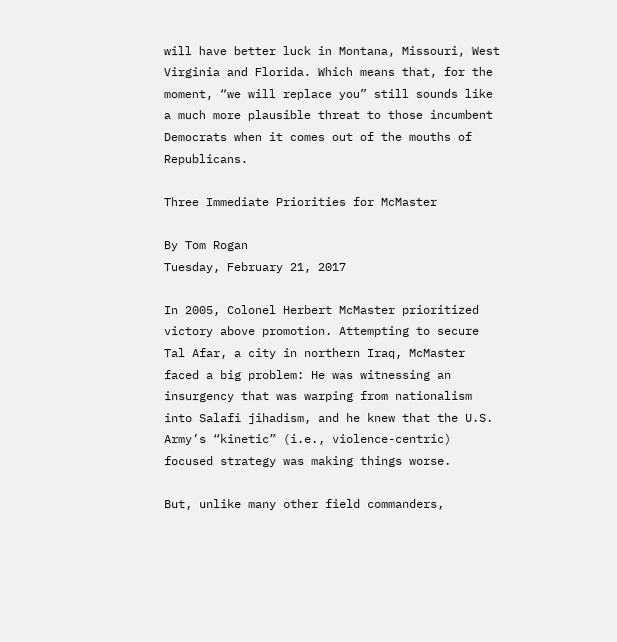will have better luck in Montana, Missouri, West Virginia and Florida. Which means that, for the moment, “we will replace you” still sounds like a much more plausible threat to those incumbent Democrats when it comes out of the mouths of Republicans.

Three Immediate Priorities for McMaster

By Tom Rogan
Tuesday, February 21, 2017

In 2005, Colonel Herbert McMaster prioritized victory above promotion. Attempting to secure Tal Afar, a city in northern Iraq, McMaster faced a big problem: He was witnessing an insurgency that was warping from nationalism into Salafi jihadism, and he knew that the U.S. Army’s “kinetic” (i.e., violence-centric) focused strategy was making things worse.

But, unlike many other field commanders,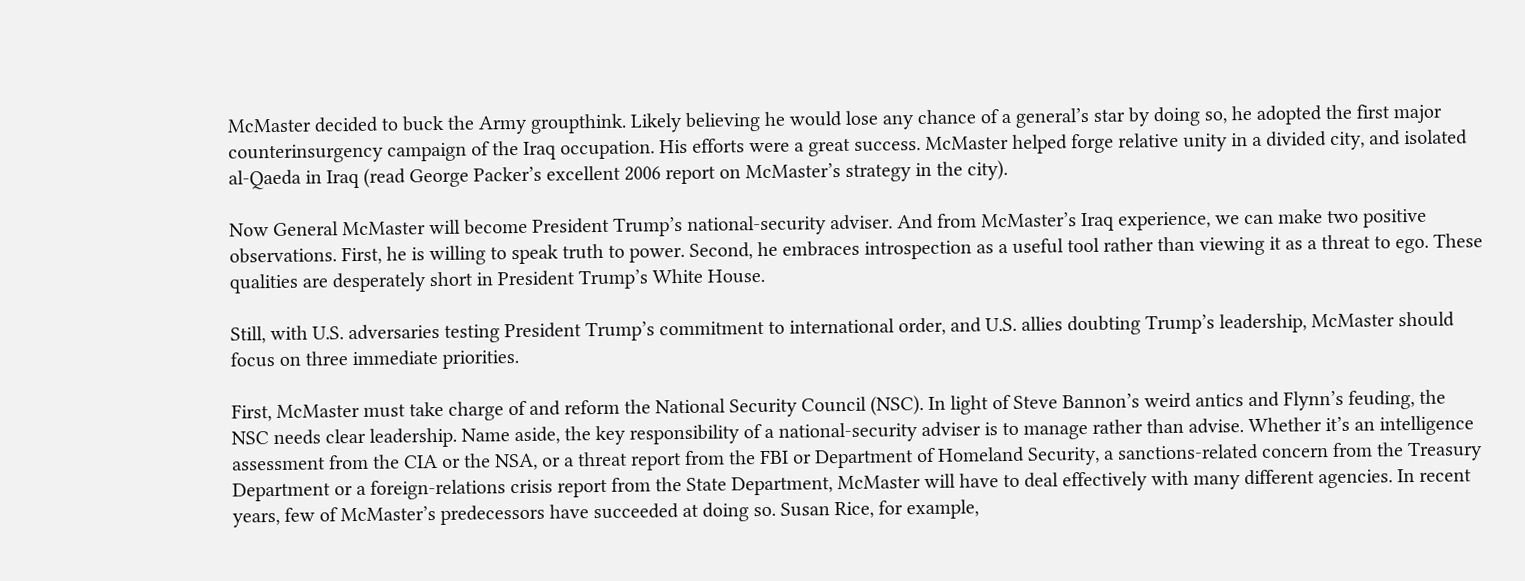McMaster decided to buck the Army groupthink. Likely believing he would lose any chance of a general’s star by doing so, he adopted the first major counterinsurgency campaign of the Iraq occupation. His efforts were a great success. McMaster helped forge relative unity in a divided city, and isolated al-Qaeda in Iraq (read George Packer’s excellent 2006 report on McMaster’s strategy in the city).

Now General McMaster will become President Trump’s national-security adviser. And from McMaster’s Iraq experience, we can make two positive observations. First, he is willing to speak truth to power. Second, he embraces introspection as a useful tool rather than viewing it as a threat to ego. These qualities are desperately short in President Trump’s White House.

Still, with U.S. adversaries testing President Trump’s commitment to international order, and U.S. allies doubting Trump’s leadership, McMaster should focus on three immediate priorities.

First, McMaster must take charge of and reform the National Security Council (NSC). In light of Steve Bannon’s weird antics and Flynn’s feuding, the NSC needs clear leadership. Name aside, the key responsibility of a national-security adviser is to manage rather than advise. Whether it’s an intelligence assessment from the CIA or the NSA, or a threat report from the FBI or Department of Homeland Security, a sanctions-related concern from the Treasury Department or a foreign-relations crisis report from the State Department, McMaster will have to deal effectively with many different agencies. In recent years, few of McMaster’s predecessors have succeeded at doing so. Susan Rice, for example,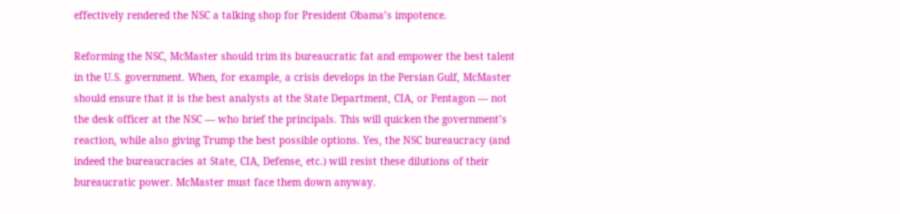effectively rendered the NSC a talking shop for President Obama’s impotence.

Reforming the NSC, McMaster should trim its bureaucratic fat and empower the best talent in the U.S. government. When, for example, a crisis develops in the Persian Gulf, McMaster should ensure that it is the best analysts at the State Department, CIA, or Pentagon — not the desk officer at the NSC — who brief the principals. This will quicken the government’s reaction, while also giving Trump the best possible options. Yes, the NSC bureaucracy (and indeed the bureaucracies at State, CIA, Defense, etc.) will resist these dilutions of their bureaucratic power. McMaster must face them down anyway.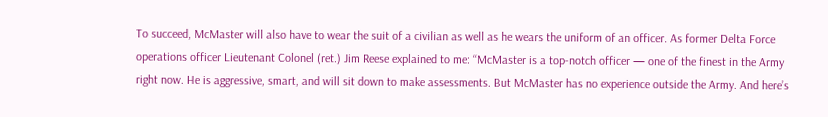To succeed, McMaster will also have to wear the suit of a civilian as well as he wears the uniform of an officer. As former Delta Force operations officer Lieutenant Colonel (ret.) Jim Reese explained to me: ‘‘McMaster is a top-notch officer — one of the finest in the Army right now. He is aggressive, smart, and will sit down to make assessments. But McMaster has no experience outside the Army. And here’s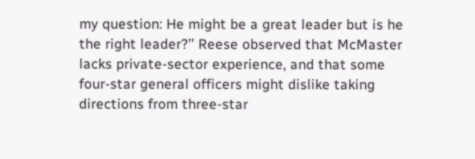my question: He might be a great leader but is he the right leader?’’ Reese observed that McMaster lacks private-sector experience, and that some four-star general officers might dislike taking directions from three-star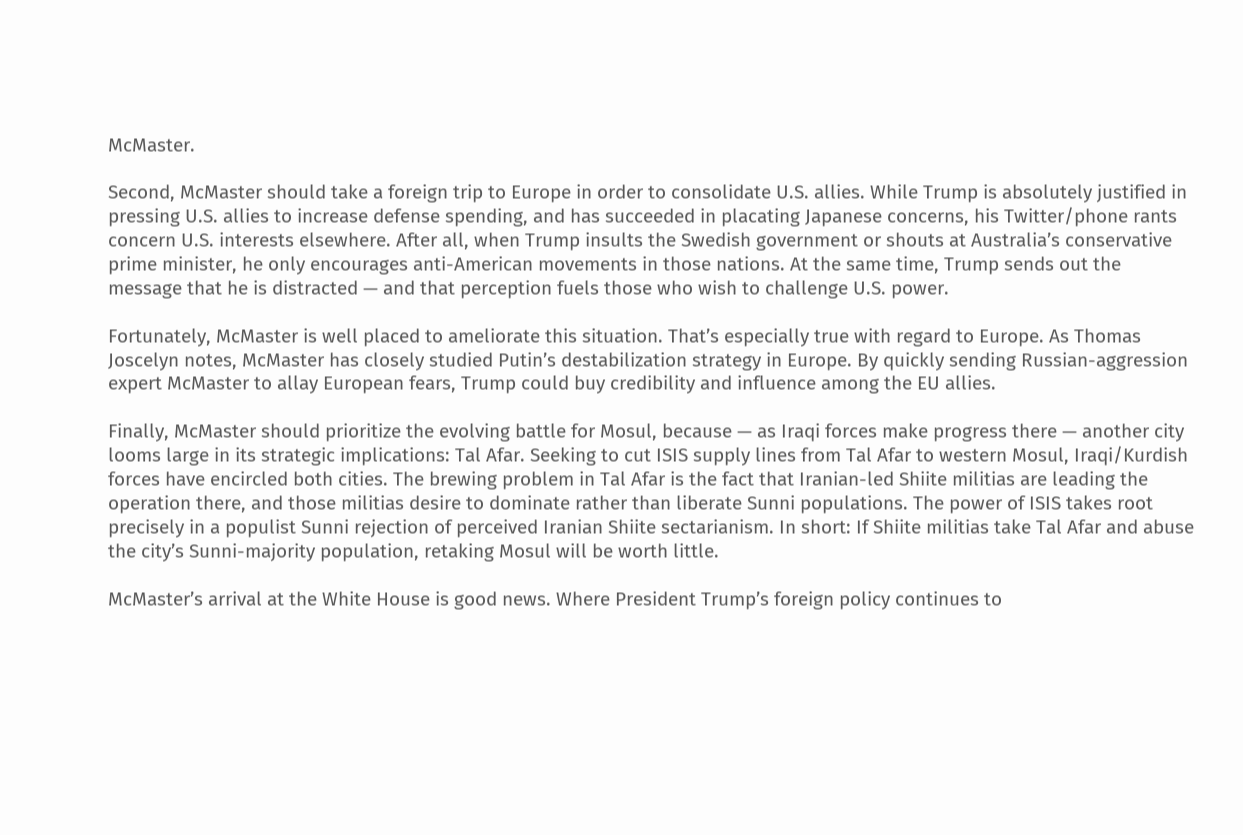McMaster.

Second, McMaster should take a foreign trip to Europe in order to consolidate U.S. allies. While Trump is absolutely justified in pressing U.S. allies to increase defense spending, and has succeeded in placating Japanese concerns, his Twitter/phone rants concern U.S. interests elsewhere. After all, when Trump insults the Swedish government or shouts at Australia’s conservative prime minister, he only encourages anti-American movements in those nations. At the same time, Trump sends out the message that he is distracted — and that perception fuels those who wish to challenge U.S. power.

Fortunately, McMaster is well placed to ameliorate this situation. That’s especially true with regard to Europe. As Thomas Joscelyn notes, McMaster has closely studied Putin’s destabilization strategy in Europe. By quickly sending Russian-aggression expert McMaster to allay European fears, Trump could buy credibility and influence among the EU allies.

Finally, McMaster should prioritize the evolving battle for Mosul, because — as Iraqi forces make progress there — another city looms large in its strategic implications: Tal Afar. Seeking to cut ISIS supply lines from Tal Afar to western Mosul, Iraqi/Kurdish forces have encircled both cities. The brewing problem in Tal Afar is the fact that Iranian-led Shiite militias are leading the operation there, and those militias desire to dominate rather than liberate Sunni populations. The power of ISIS takes root precisely in a populist Sunni rejection of perceived Iranian Shiite sectarianism. In short: If Shiite militias take Tal Afar and abuse the city’s Sunni-majority population, retaking Mosul will be worth little.

McMaster’s arrival at the White House is good news. Where President Trump’s foreign policy continues to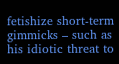fetishize short-term gimmicks – such as his idiotic threat to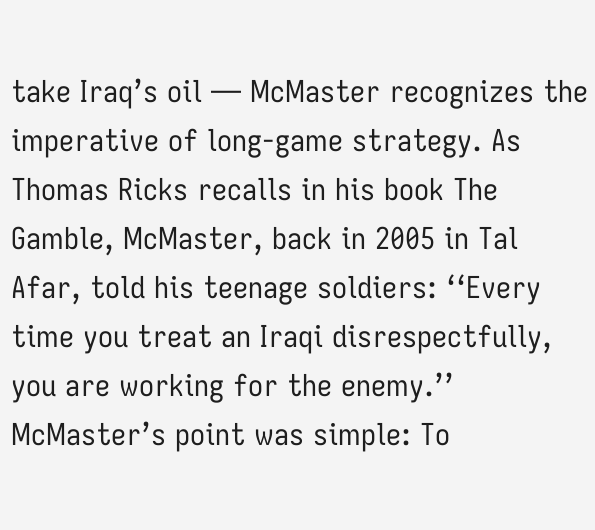take Iraq’s oil — McMaster recognizes the imperative of long-game strategy. As Thomas Ricks recalls in his book The Gamble, McMaster, back in 2005 in Tal Afar, told his teenage soldiers: ‘‘Every time you treat an Iraqi disrespectfully, you are working for the enemy.’’ McMaster’s point was simple: To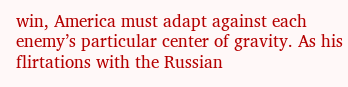win, America must adapt against each enemy’s particular center of gravity. As his flirtations with the Russian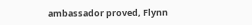ambassador proved, Flynn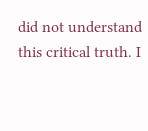did not understand this critical truth. I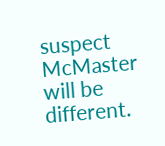suspect McMaster will be different.